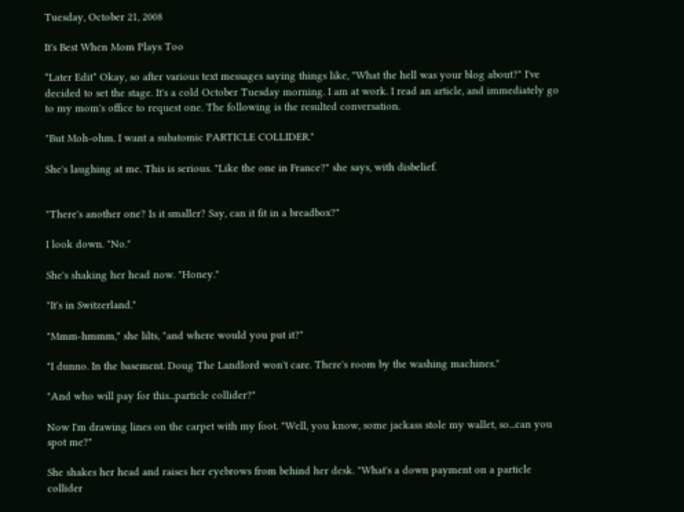Tuesday, October 21, 2008

It's Best When Mom Plays Too

*Later Edit* Okay, so after various text messages saying things like, "What the hell was your blog about?" I've decided to set the stage. It's a cold October Tuesday morning. I am at work. I read an article, and immediately go to my mom's office to request one. The following is the resulted conversation.

"But Moh-ohm. I want a subatomic PARTICLE COLLIDER."

She's laughing at me. This is serious. "Like the one in France?" she says, with disbelief.


"There's another one? Is it smaller? Say, can it fit in a breadbox?"

I look down. "No."

She's shaking her head now. "Honey."

"It's in Switzerland."

"Mmm-hmmm," she lilts, "and where would you put it?"

"I dunno. In the basement. Doug The Landlord won't care. There's room by the washing machines."

"And who will pay for this...particle collider?"

Now I'm drawing lines on the carpet with my foot. "Well, you know, some jackass stole my wallet, so...can you spot me?"

She shakes her head and raises her eyebrows from behind her desk. "What's a down payment on a particle collider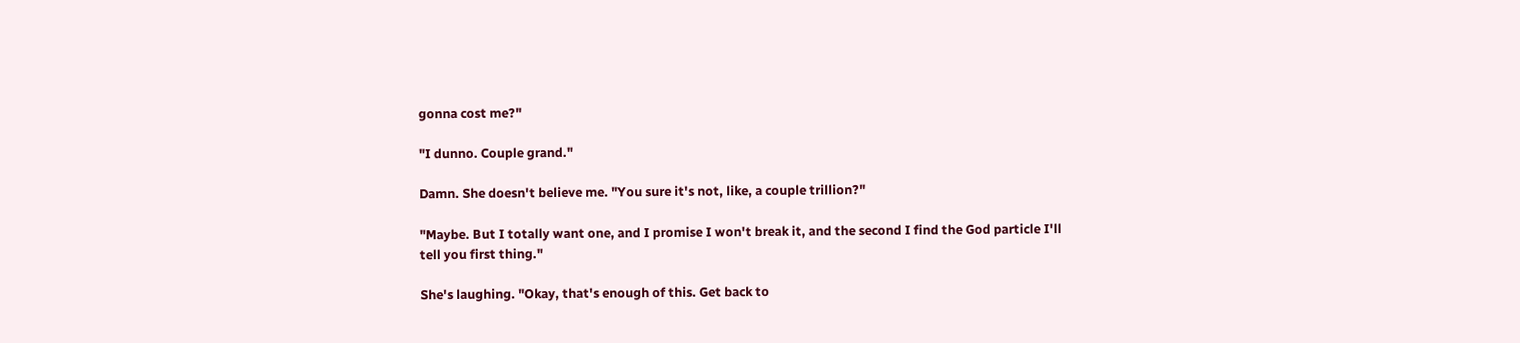gonna cost me?"

"I dunno. Couple grand."

Damn. She doesn't believe me. "You sure it's not, like, a couple trillion?"

"Maybe. But I totally want one, and I promise I won't break it, and the second I find the God particle I'll tell you first thing."

She's laughing. "Okay, that's enough of this. Get back to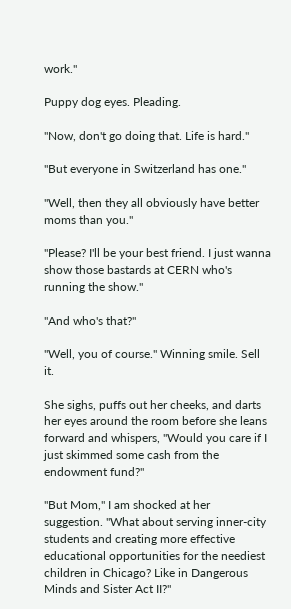work."

Puppy dog eyes. Pleading.

"Now, don't go doing that. Life is hard."

"But everyone in Switzerland has one."

"Well, then they all obviously have better moms than you."

"Please? I'll be your best friend. I just wanna show those bastards at CERN who's running the show."

"And who's that?"

"Well, you of course." Winning smile. Sell it.

She sighs, puffs out her cheeks, and darts her eyes around the room before she leans forward and whispers, "Would you care if I just skimmed some cash from the endowment fund?"

"But Mom," I am shocked at her suggestion. "What about serving inner-city students and creating more effective educational opportunities for the neediest children in Chicago? Like in Dangerous Minds and Sister Act II?"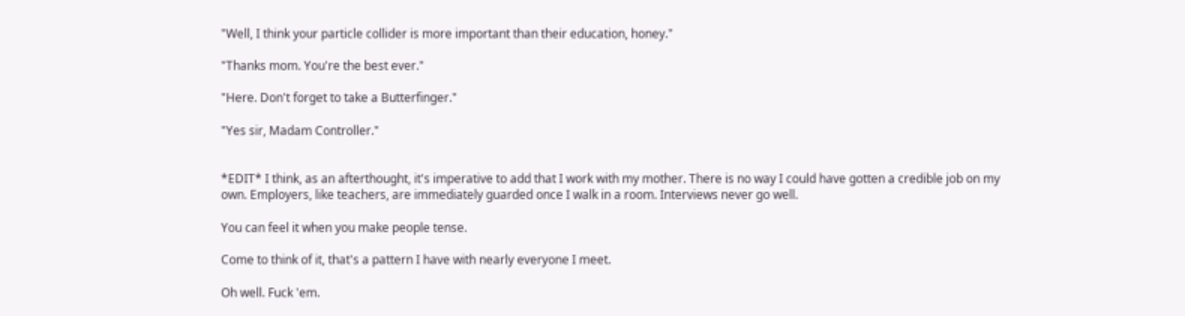"Well, I think your particle collider is more important than their education, honey."

"Thanks mom. You're the best ever."

"Here. Don't forget to take a Butterfinger."

"Yes sir, Madam Controller."


*EDIT* I think, as an afterthought, it's imperative to add that I work with my mother. There is no way I could have gotten a credible job on my own. Employers, like teachers, are immediately guarded once I walk in a room. Interviews never go well.

You can feel it when you make people tense.

Come to think of it, that's a pattern I have with nearly everyone I meet.

Oh well. Fuck 'em.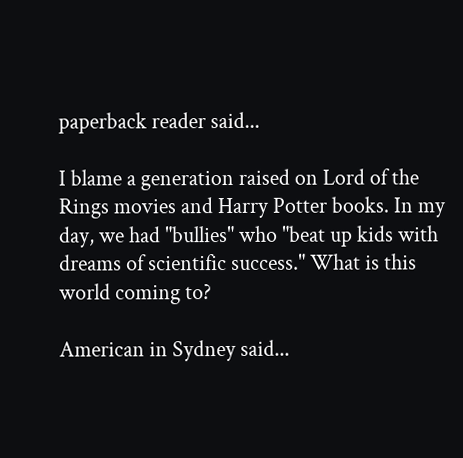paperback reader said...

I blame a generation raised on Lord of the Rings movies and Harry Potter books. In my day, we had "bullies" who "beat up kids with dreams of scientific success." What is this world coming to?

American in Sydney said...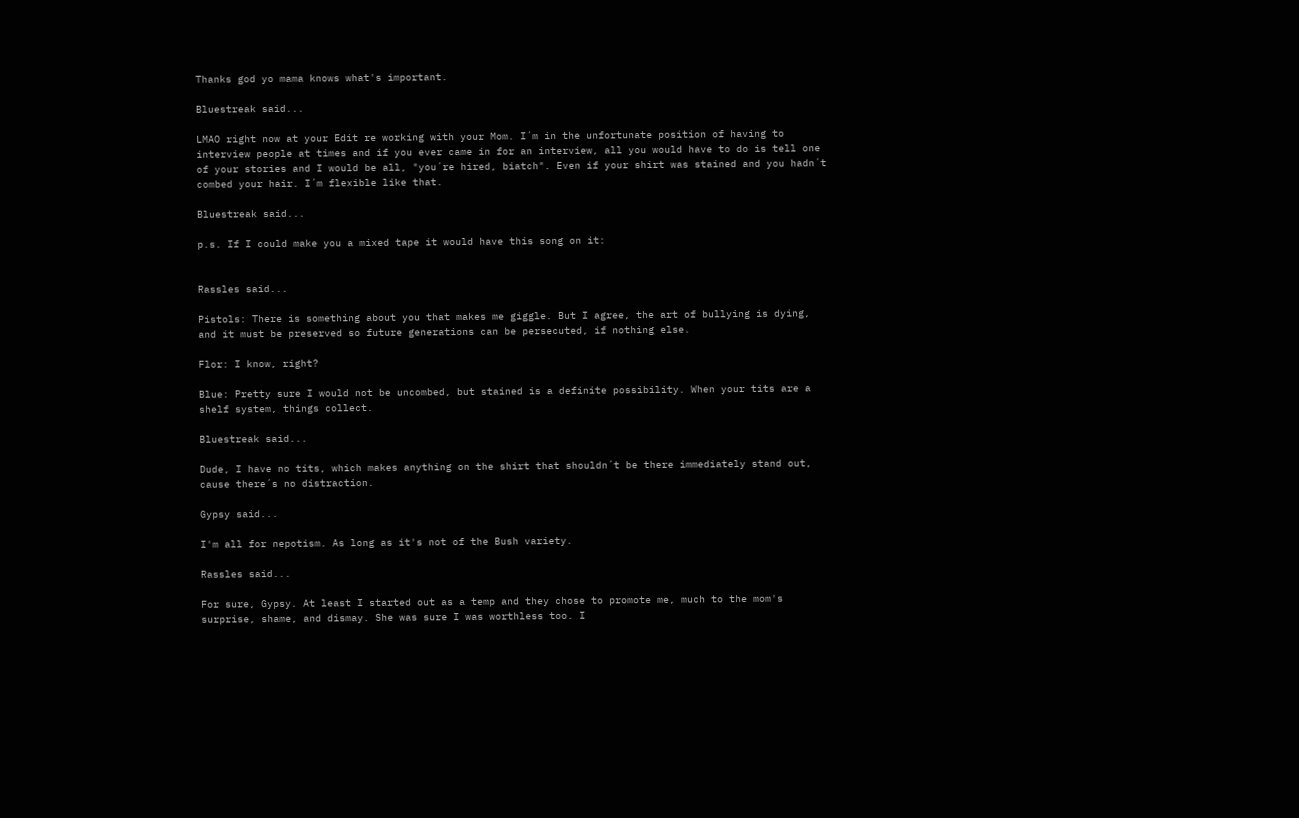Thanks god yo mama knows what's important.

Bluestreak said...

LMAO right now at your Edit re working with your Mom. I´m in the unfortunate position of having to interview people at times and if you ever came in for an interview, all you would have to do is tell one of your stories and I would be all, "you´re hired, biatch". Even if your shirt was stained and you hadn´t combed your hair. I´m flexible like that.

Bluestreak said...

p.s. If I could make you a mixed tape it would have this song on it:


Rassles said...

Pistols: There is something about you that makes me giggle. But I agree, the art of bullying is dying, and it must be preserved so future generations can be persecuted, if nothing else.

Flor: I know, right?

Blue: Pretty sure I would not be uncombed, but stained is a definite possibility. When your tits are a shelf system, things collect.

Bluestreak said...

Dude, I have no tits, which makes anything on the shirt that shouldn´t be there immediately stand out, cause there´s no distraction.

Gypsy said...

I'm all for nepotism. As long as it's not of the Bush variety.

Rassles said...

For sure, Gypsy. At least I started out as a temp and they chose to promote me, much to the mom's surprise, shame, and dismay. She was sure I was worthless too. I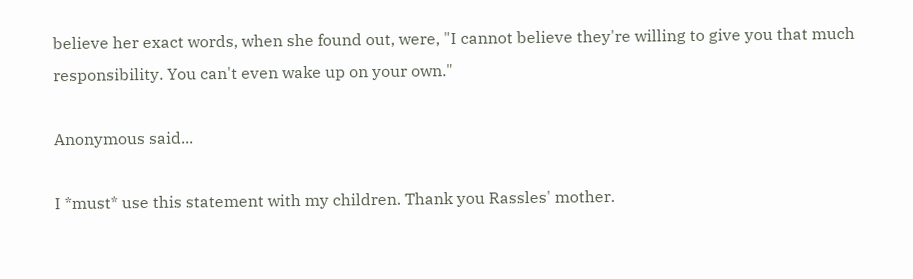believe her exact words, when she found out, were, "I cannot believe they're willing to give you that much responsibility. You can't even wake up on your own."

Anonymous said...

I *must* use this statement with my children. Thank you Rassles' mother.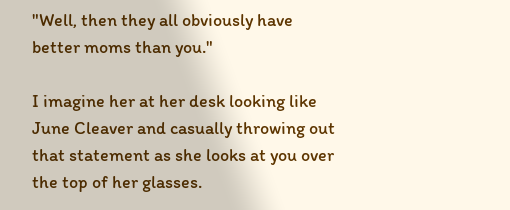"Well, then they all obviously have better moms than you."

I imagine her at her desk looking like June Cleaver and casually throwing out that statement as she looks at you over the top of her glasses.